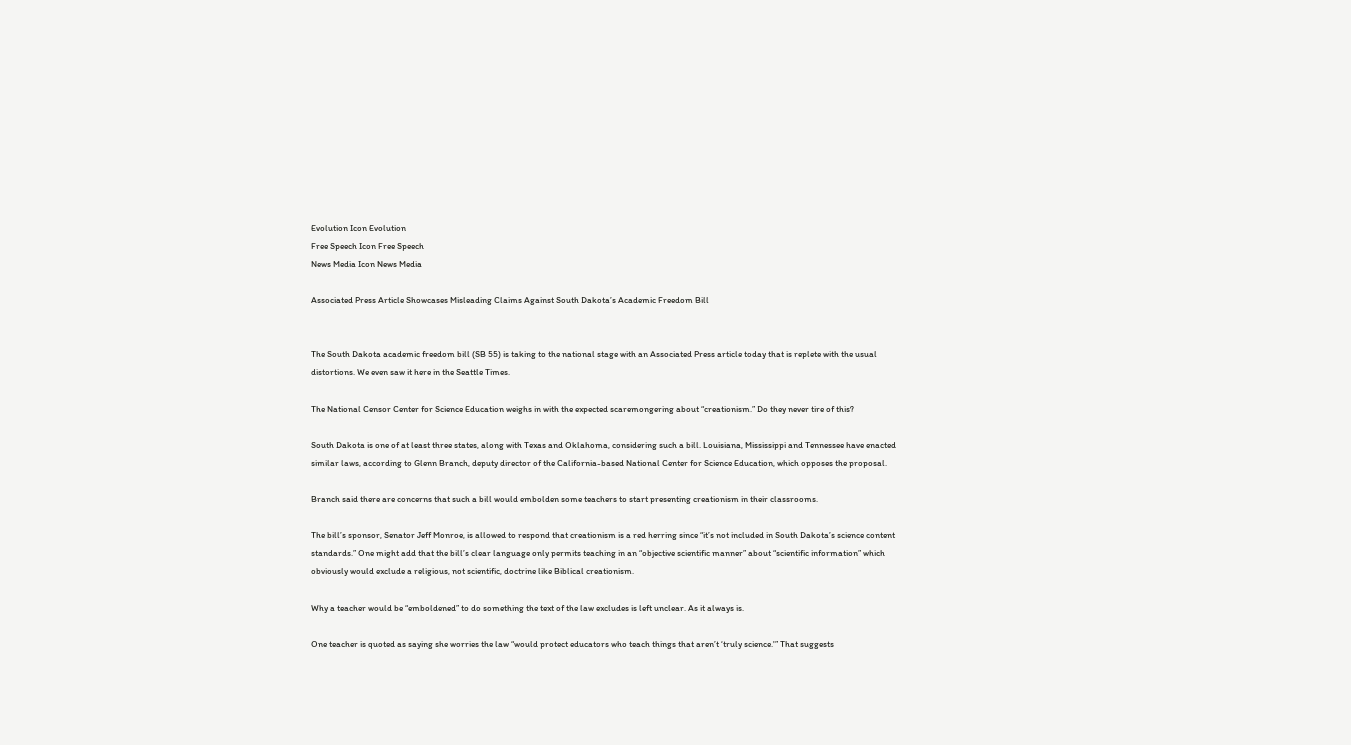Evolution Icon Evolution
Free Speech Icon Free Speech
News Media Icon News Media

Associated Press Article Showcases Misleading Claims Against South Dakota’s Academic Freedom Bill


The South Dakota academic freedom bill (SB 55) is taking to the national stage with an Associated Press article today that is replete with the usual distortions. We even saw it here in the Seattle Times.

The National Censor Center for Science Education weighs in with the expected scaremongering about “creationism.” Do they never tire of this?

South Dakota is one of at least three states, along with Texas and Oklahoma, considering such a bill. Louisiana, Mississippi and Tennessee have enacted similar laws, according to Glenn Branch, deputy director of the California-based National Center for Science Education, which opposes the proposal.

Branch said there are concerns that such a bill would embolden some teachers to start presenting creationism in their classrooms.

The bill’s sponsor, Senator Jeff Monroe, is allowed to respond that creationism is a red herring since “it’s not included in South Dakota’s science content standards.” One might add that the bill’s clear language only permits teaching in an “objective scientific manner” about “scientific information” which obviously would exclude a religious, not scientific, doctrine like Biblical creationism.

Why a teacher would be “emboldened” to do something the text of the law excludes is left unclear. As it always is.

One teacher is quoted as saying she worries the law “would protect educators who teach things that aren’t ‘truly science.'” That suggests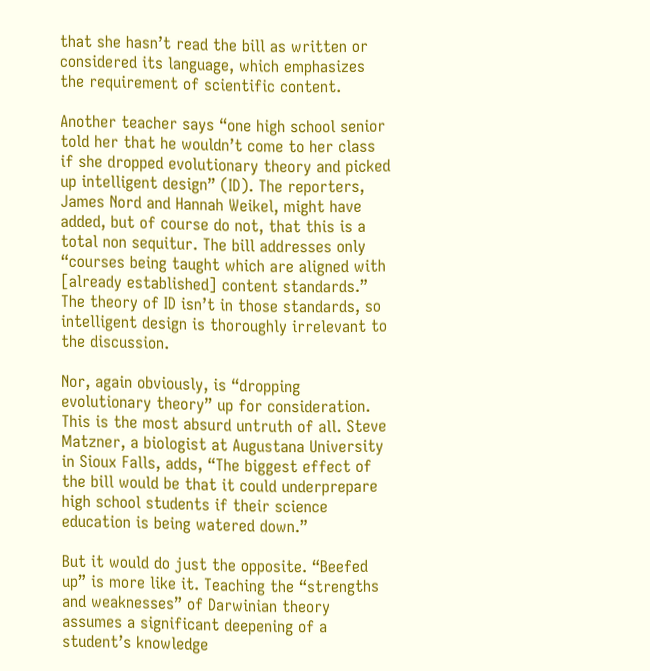that she hasn’t read the bill as written or considered its language, which emphasizes the requirement of scientific content.

Another teacher says “one high school senior told her that he wouldn’t come to her class if she dropped evolutionary theory and picked up intelligent design” (ID). The reporters, James Nord and Hannah Weikel, might have added, but of course do not, that this is a total non sequitur. The bill addresses only “courses being taught which are aligned with [already established] content standards.” The theory of ID isn’t in those standards, so intelligent design is thoroughly irrelevant to the discussion.

Nor, again obviously, is “dropping evolutionary theory” up for consideration. This is the most absurd untruth of all. Steve Matzner, a biologist at Augustana University in Sioux Falls, adds, “The biggest effect of the bill would be that it could underprepare high school students if their science education is being watered down.”

But it would do just the opposite. “Beefed up” is more like it. Teaching the “strengths and weaknesses” of Darwinian theory assumes a significant deepening of a student’s knowledge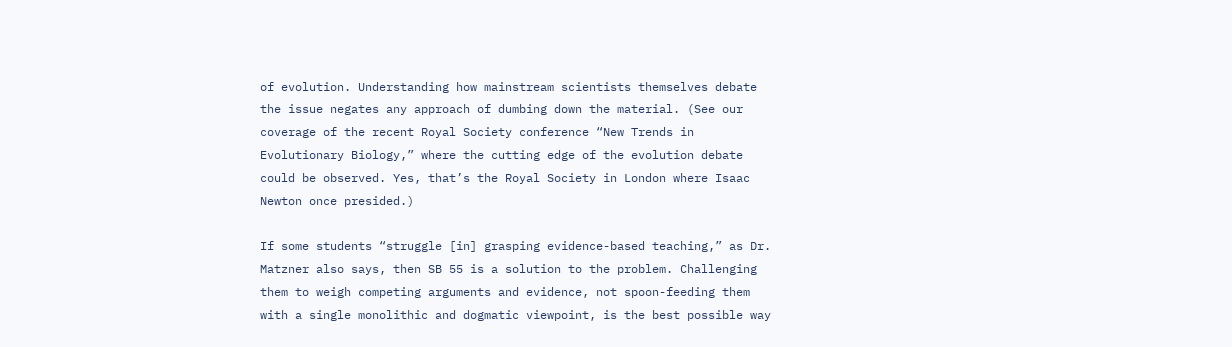of evolution. Understanding how mainstream scientists themselves debate the issue negates any approach of dumbing down the material. (See our coverage of the recent Royal Society conference “New Trends in Evolutionary Biology,” where the cutting edge of the evolution debate could be observed. Yes, that’s the Royal Society in London where Isaac Newton once presided.)

If some students “struggle [in] grasping evidence-based teaching,” as Dr. Matzner also says, then SB 55 is a solution to the problem. Challenging them to weigh competing arguments and evidence, not spoon-feeding them with a single monolithic and dogmatic viewpoint, is the best possible way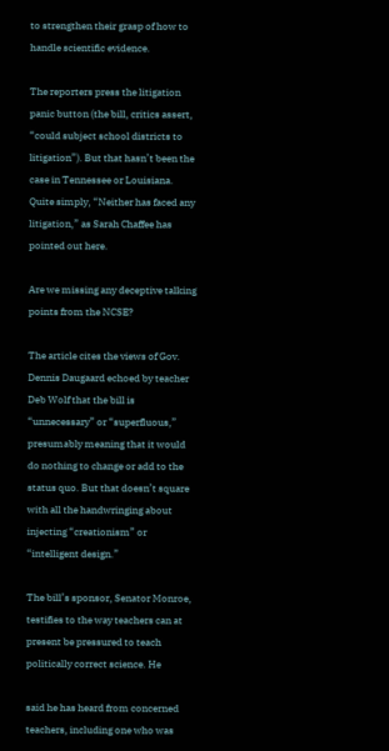to strengthen their grasp of how to handle scientific evidence.

The reporters press the litigation panic button (the bill, critics assert, “could subject school districts to litigation”). But that hasn’t been the case in Tennessee or Louisiana. Quite simply, “Neither has faced any litigation,” as Sarah Chaffee has pointed out here.

Are we missing any deceptive talking points from the NCSE?

The article cites the views of Gov. Dennis Daugaard echoed by teacher Deb Wolf that the bill is “unnecessary” or “superfluous,” presumably meaning that it would do nothing to change or add to the status quo. But that doesn’t square with all the handwringing about injecting “creationism” or “intelligent design.”

The bill’s sponsor, Senator Monroe, testifies to the way teachers can at present be pressured to teach politically correct science. He

said he has heard from concerned teachers, including one who was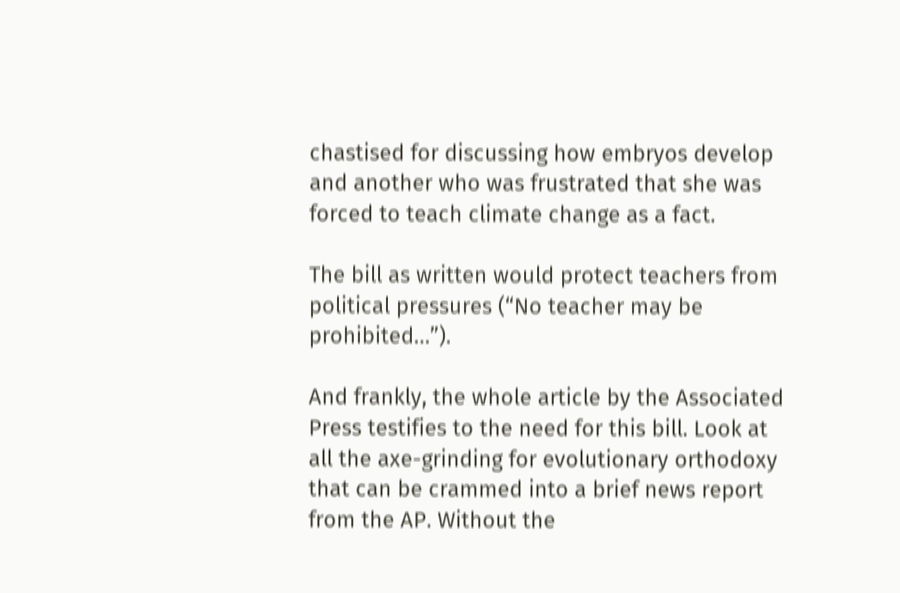chastised for discussing how embryos develop and another who was frustrated that she was forced to teach climate change as a fact.

The bill as written would protect teachers from political pressures (“No teacher may be prohibited…”).

And frankly, the whole article by the Associated Press testifies to the need for this bill. Look at all the axe-grinding for evolutionary orthodoxy that can be crammed into a brief news report from the AP. Without the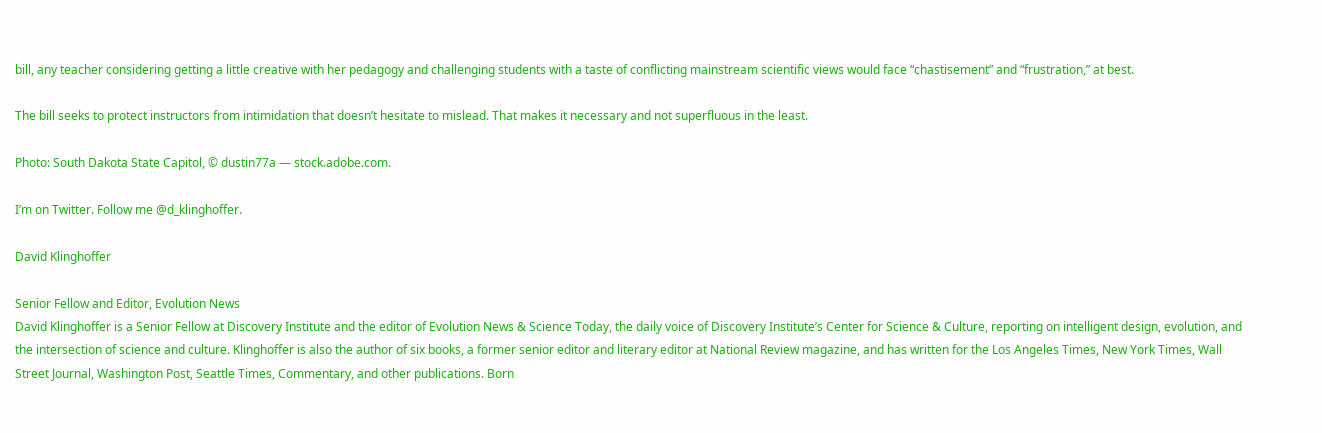bill, any teacher considering getting a little creative with her pedagogy and challenging students with a taste of conflicting mainstream scientific views would face “chastisement” and “frustration,” at best.

The bill seeks to protect instructors from intimidation that doesn’t hesitate to mislead. That makes it necessary and not superfluous in the least.

Photo: South Dakota State Capitol, © dustin77a — stock.adobe.com.

I’m on Twitter. Follow me @d_klinghoffer.

David Klinghoffer

Senior Fellow and Editor, Evolution News
David Klinghoffer is a Senior Fellow at Discovery Institute and the editor of Evolution News & Science Today, the daily voice of Discovery Institute’s Center for Science & Culture, reporting on intelligent design, evolution, and the intersection of science and culture. Klinghoffer is also the author of six books, a former senior editor and literary editor at National Review magazine, and has written for the Los Angeles Times, New York Times, Wall Street Journal, Washington Post, Seattle Times, Commentary, and other publications. Born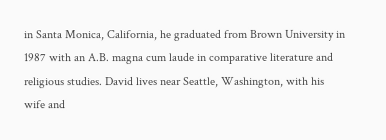in Santa Monica, California, he graduated from Brown University in 1987 with an A.B. magna cum laude in comparative literature and religious studies. David lives near Seattle, Washington, with his wife and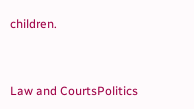children.



Law and CourtsPolitics